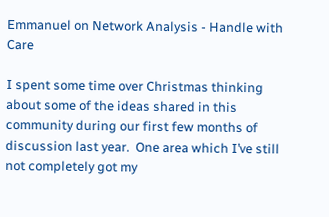Emmanuel on Network Analysis - Handle with Care

I spent some time over Christmas thinking about some of the ideas shared in this community during our first few months of discussion last year.  One area which I’ve still not completely got my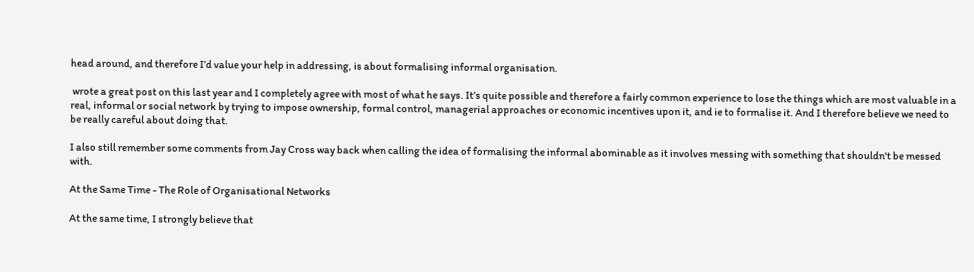head around, and therefore I’d value your help in addressing, is about formalising informal organisation.

 wrote a great post on this last year and I completely agree with most of what he says. It’s quite possible and therefore a fairly common experience to lose the things which are most valuable in a real, informal or social network by trying to impose ownership, formal control, managerial approaches or economic incentives upon it, and ie to formalise it. And I therefore believe we need to be really careful about doing that.

I also still remember some comments from Jay Cross way back when calling the idea of formalising the informal abominable as it involves messing with something that shouldn't be messed with.

At the Same Time - The Role of Organisational Networks

At the same time, I strongly believe that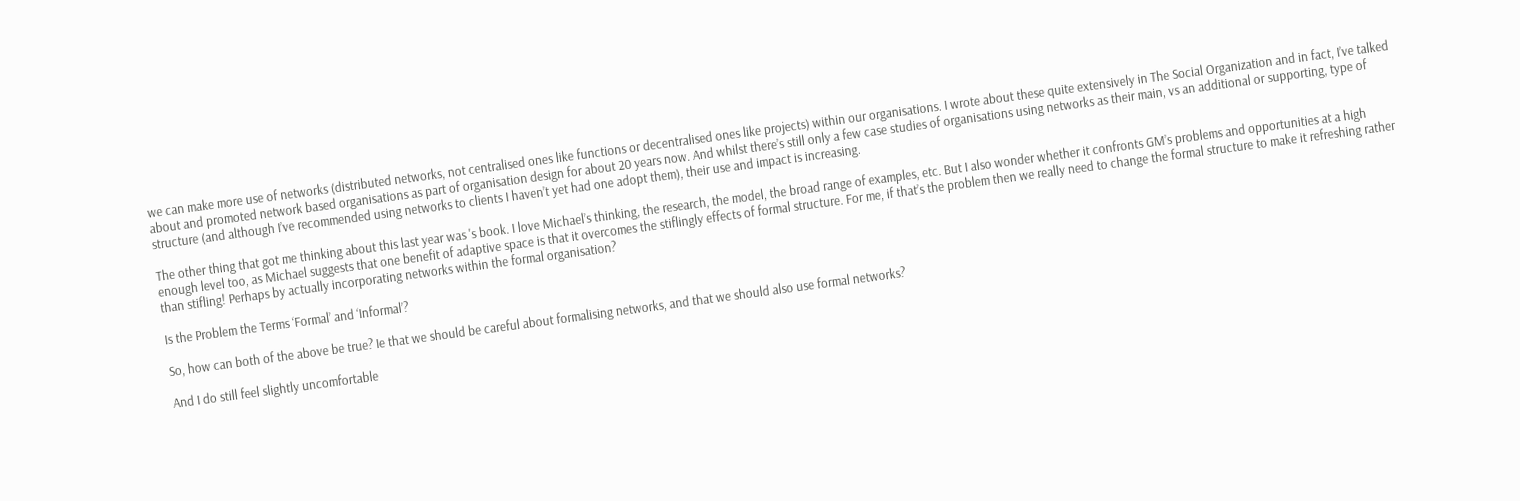we can make more use of networks (distributed networks, not centralised ones like functions or decentralised ones like projects) within our organisations. I wrote about these quite extensively in The Social Organization and in fact, I’ve talked about and promoted network based organisations as part of organisation design for about 20 years now. And whilst there’s still only a few case studies of organisations using networks as their main, vs an additional or supporting, type of structure (and although I’ve recommended using networks to clients I haven’t yet had one adopt them), their use and impact is increasing.

The other thing that got me thinking about this last year was 's book. I love Michael’s thinking, the research, the model, the broad range of examples, etc. But I also wonder whether it confronts GM’s problems and opportunities at a high enough level too, as Michael suggests that one benefit of adaptive space is that it overcomes the stiflingly effects of formal structure. For me, if that’s the problem then we really need to change the formal structure to make it refreshing rather than stifling! Perhaps by actually incorporating networks within the formal organisation?

Is the Problem the Terms ‘Formal’ and ‘Informal’?

So, how can both of the above be true? Ie that we should be careful about formalising networks, and that we should also use formal networks?

And I do still feel slightly uncomfortable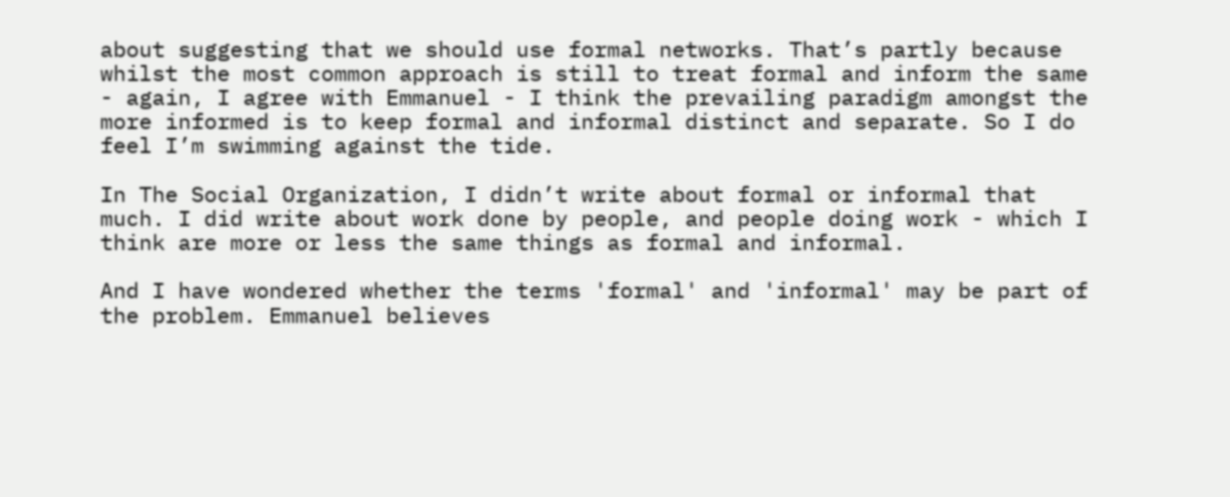about suggesting that we should use formal networks. That’s partly because whilst the most common approach is still to treat formal and inform the same - again, I agree with Emmanuel - I think the prevailing paradigm amongst the more informed is to keep formal and informal distinct and separate. So I do feel I’m swimming against the tide.

In The Social Organization, I didn’t write about formal or informal that much. I did write about work done by people, and people doing work - which I think are more or less the same things as formal and informal.

And I have wondered whether the terms 'formal' and 'informal' may be part of the problem. Emmanuel believes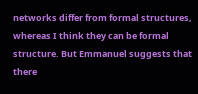networks differ from formal structures, whereas I think they can be formal structure. But Emmanuel suggests that there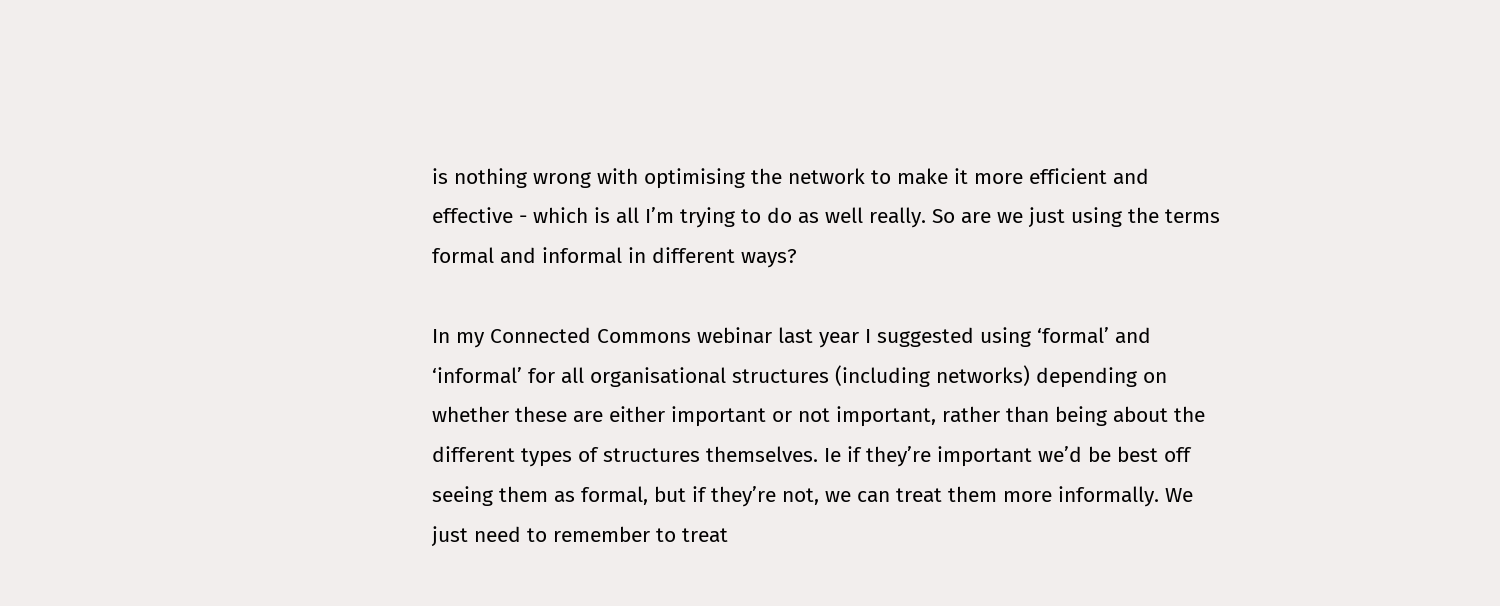is nothing wrong with optimising the network to make it more efficient and effective - which is all I’m trying to do as well really. So are we just using the terms formal and informal in different ways?

In my Connected Commons webinar last year I suggested using ‘formal’ and ‘informal’ for all organisational structures (including networks) depending on whether these are either important or not important, rather than being about the different types of structures themselves. Ie if they’re important we’d be best off seeing them as formal, but if they’re not, we can treat them more informally. We just need to remember to treat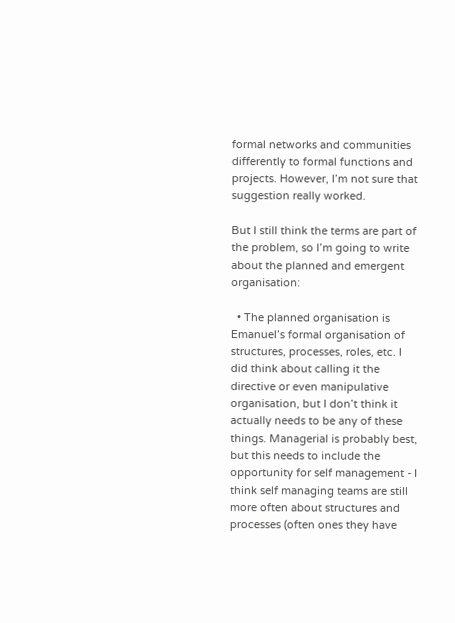formal networks and communities differently to formal functions and projects. However, I’m not sure that suggestion really worked.

But I still think the terms are part of the problem, so I’m going to write about the planned and emergent organisation:

  • The planned organisation is Emanuel’s formal organisation of structures, processes, roles, etc. I did think about calling it the directive or even manipulative organisation, but I don’t think it actually needs to be any of these things. Managerial is probably best, but this needs to include the opportunity for self management - I think self managing teams are still more often about structures and processes (often ones they have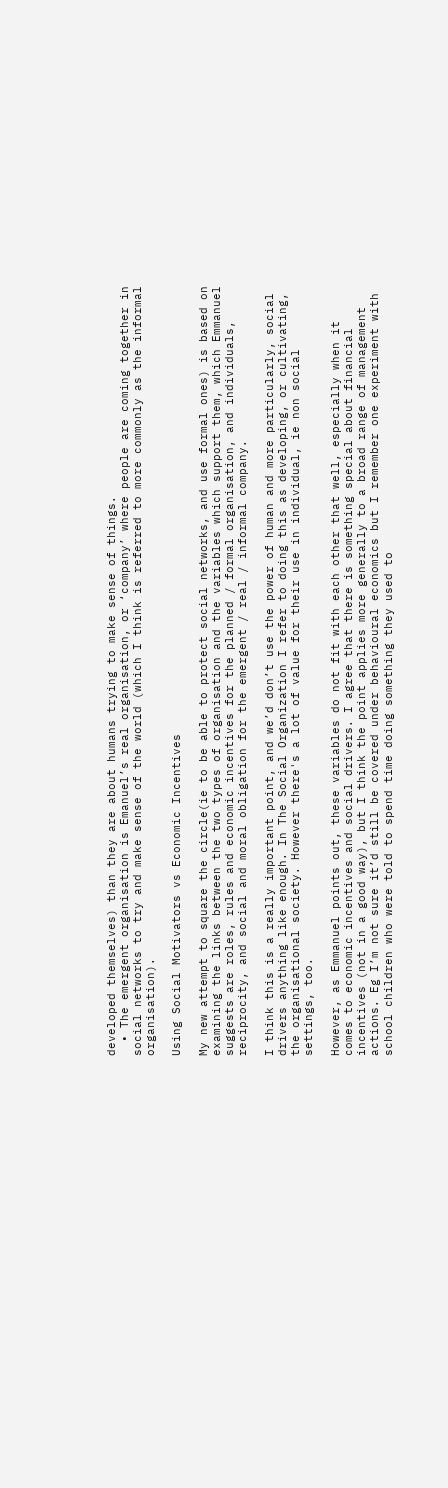developed themselves) than they are about humans trying to make sense of things.
  • The emergent organisation is Emanuel’s real organisation, or ‘company’ where people are coming together in social networks to try and make sense of the world (which I think is referred to more commonly as the informal organisation).

Using Social Motivators vs Economic Incentives

My new attempt to square the circle(ie to be able to protect social networks, and use formal ones) is based on examining the links between the two types of organisation and the variables which support them, which Emmanuel suggests are roles, rules and economic incentives for the planned / formal organisation, and individuals, reciprocity, and social and moral obligation for the emergent / real / informal company.

I think this is a really important point, and we’d don’t use the power of human and more particularly, social drivers anything like enough. In The Social Organization I refer to doing this as developing, or cultivating, the organisational society. However there's a lot of value for their use in individual, ie non social settings, too.

However, as Emmanuel points out, these variables do not fit with each other that well, especially when it comes to economic incentives and social drivers. I agree that there is something special about financial incentives (not in a good way), but I think the point applies more generally to a broad range of management actions. Eg I’m not sure it’d still be covered under behavioural economics but I remember one experiment with school children who were told to spend time doing something they used to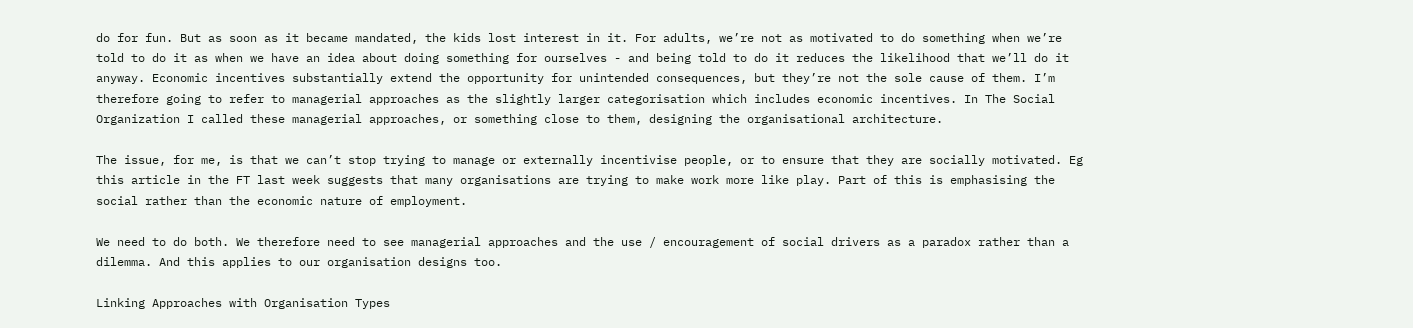do for fun. But as soon as it became mandated, the kids lost interest in it. For adults, we’re not as motivated to do something when we’re told to do it as when we have an idea about doing something for ourselves - and being told to do it reduces the likelihood that we’ll do it anyway. Economic incentives substantially extend the opportunity for unintended consequences, but they’re not the sole cause of them. I’m therefore going to refer to managerial approaches as the slightly larger categorisation which includes economic incentives. In The Social Organization I called these managerial approaches, or something close to them, designing the organisational architecture.

The issue, for me, is that we can’t stop trying to manage or externally incentivise people, or to ensure that they are socially motivated. Eg this article in the FT last week suggests that many organisations are trying to make work more like play. Part of this is emphasising the social rather than the economic nature of employment.

We need to do both. We therefore need to see managerial approaches and the use / encouragement of social drivers as a paradox rather than a dilemma. And this applies to our organisation designs too.

Linking Approaches with Organisation Types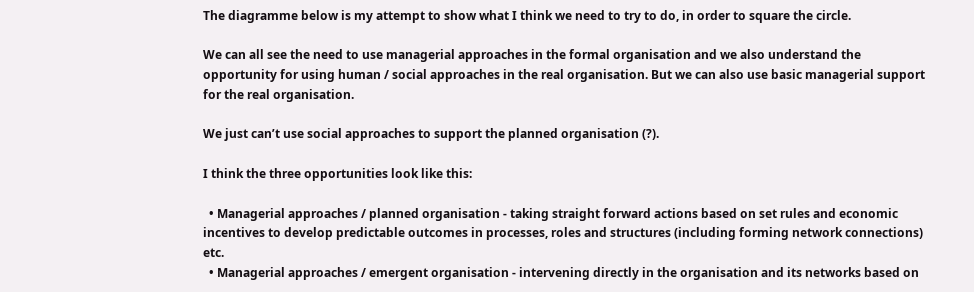The diagramme below is my attempt to show what I think we need to try to do, in order to square the circle.

We can all see the need to use managerial approaches in the formal organisation and we also understand the opportunity for using human / social approaches in the real organisation. But we can also use basic managerial support for the real organisation.

We just can’t use social approaches to support the planned organisation (?).

I think the three opportunities look like this:

  • Managerial approaches / planned organisation - taking straight forward actions based on set rules and economic incentives to develop predictable outcomes in processes, roles and structures (including forming network connections) etc.
  • Managerial approaches / emergent organisation - intervening directly in the organisation and its networks based on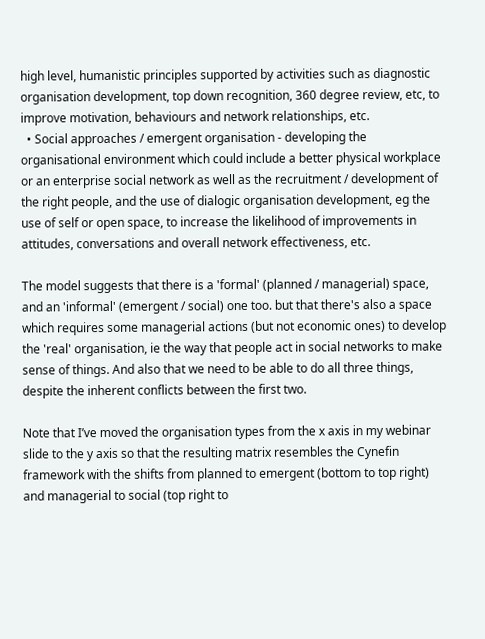high level, humanistic principles supported by activities such as diagnostic organisation development, top down recognition, 360 degree review, etc, to improve motivation, behaviours and network relationships, etc.
  • Social approaches / emergent organisation - developing the organisational environment which could include a better physical workplace or an enterprise social network as well as the recruitment / development of the right people, and the use of dialogic organisation development, eg the use of self or open space, to increase the likelihood of improvements in attitudes, conversations and overall network effectiveness, etc.

The model suggests that there is a 'formal' (planned / managerial) space, and an 'informal' (emergent / social) one too. but that there's also a space which requires some managerial actions (but not economic ones) to develop the 'real' organisation, ie the way that people act in social networks to make sense of things. And also that we need to be able to do all three things, despite the inherent conflicts between the first two.

Note that I’ve moved the organisation types from the x axis in my webinar slide to the y axis so that the resulting matrix resembles the Cynefin framework with the shifts from planned to emergent (bottom to top right) and managerial to social (top right to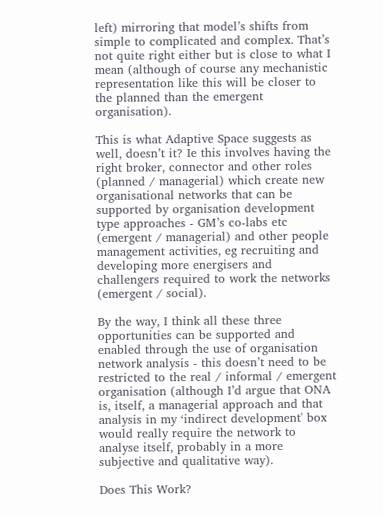left) mirroring that model’s shifts from simple to complicated and complex. That’s not quite right either but is close to what I mean (although of course any mechanistic representation like this will be closer to the planned than the emergent organisation).

This is what Adaptive Space suggests as well, doesn’t it? Ie this involves having the right broker, connector and other roles (planned / managerial) which create new organisational networks that can be supported by organisation development type approaches - GM’s co-labs etc (emergent / managerial) and other people management activities, eg recruiting and developing more energisers and challengers required to work the networks (emergent / social).

By the way, I think all these three opportunities can be supported and enabled through the use of organisation network analysis - this doesn’t need to be restricted to the real / informal / emergent organisation (although I’d argue that ONA is, itself, a managerial approach and that analysis in my ‘indirect development' box would really require the network to analyse itself, probably in a more subjective and qualitative way).

Does This Work?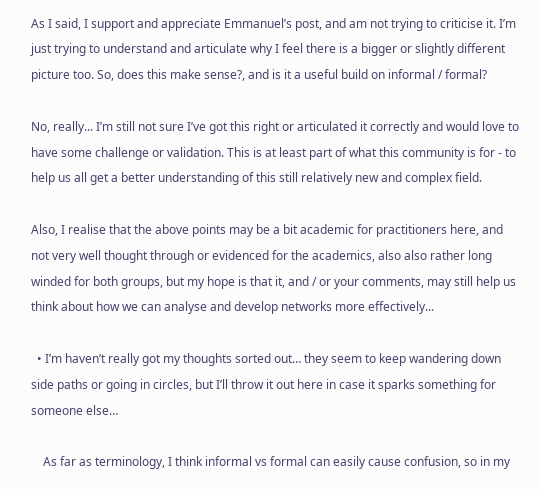As I said, I support and appreciate Emmanuel’s post, and am not trying to criticise it. I’m just trying to understand and articulate why I feel there is a bigger or slightly different picture too. So, does this make sense?, and is it a useful build on informal / formal?

No, really... I’m still not sure I’ve got this right or articulated it correctly and would love to have some challenge or validation. This is at least part of what this community is for - to help us all get a better understanding of this still relatively new and complex field.

Also, I realise that the above points may be a bit academic for practitioners here, and not very well thought through or evidenced for the academics, also also rather long winded for both groups, but my hope is that it, and / or your comments, may still help us think about how we can analyse and develop networks more effectively...

  • I’m haven’t really got my thoughts sorted out… they seem to keep wandering down side paths or going in circles, but I’ll throw it out here in case it sparks something for someone else…

    As far as terminology, I think informal vs formal can easily cause confusion, so in my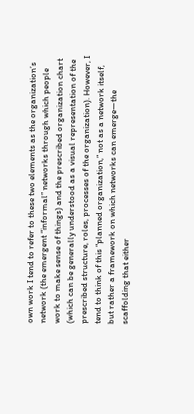own work I tend to refer to these two elements as the organization’s network (the emergent “informal” networks through which people work to make sense of things) and the prescribed organization chart (which can be generally understood as a visual representation of the prescribed structure, roles, processes of the organization). However, I tend to think of this “planned organization,” not as a network itself, but rather a framework on which networks can emerge—the scaffolding that either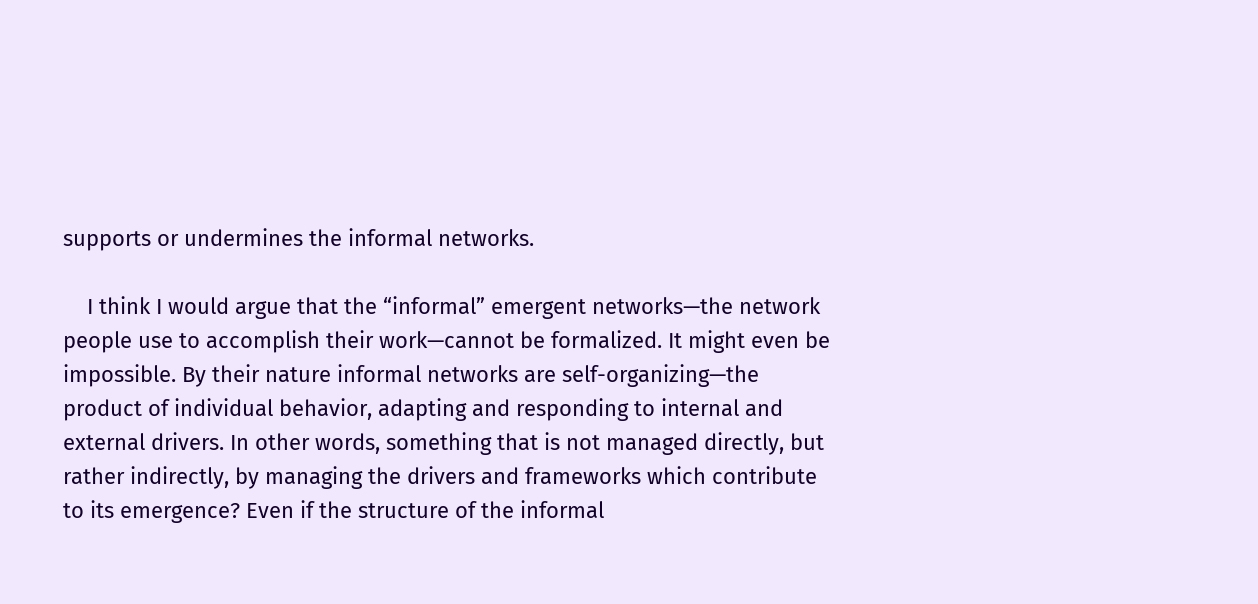supports or undermines the informal networks.

    I think I would argue that the “informal” emergent networks—the network people use to accomplish their work—cannot be formalized. It might even be impossible. By their nature informal networks are self-organizing—the product of individual behavior, adapting and responding to internal and external drivers. In other words, something that is not managed directly, but rather indirectly, by managing the drivers and frameworks which contribute to its emergence? Even if the structure of the informal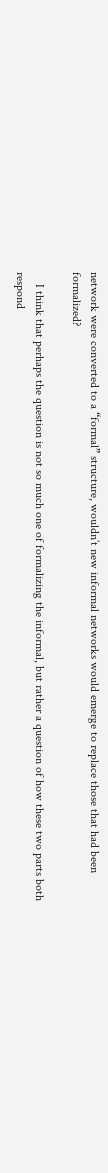network were converted to a “formal” structure, wouldn’t new informal networks would emerge to replace those that had been formalized?

    I think that perhaps the question is not so much one of formalizing the informal, but rather a question of how these two parts both respond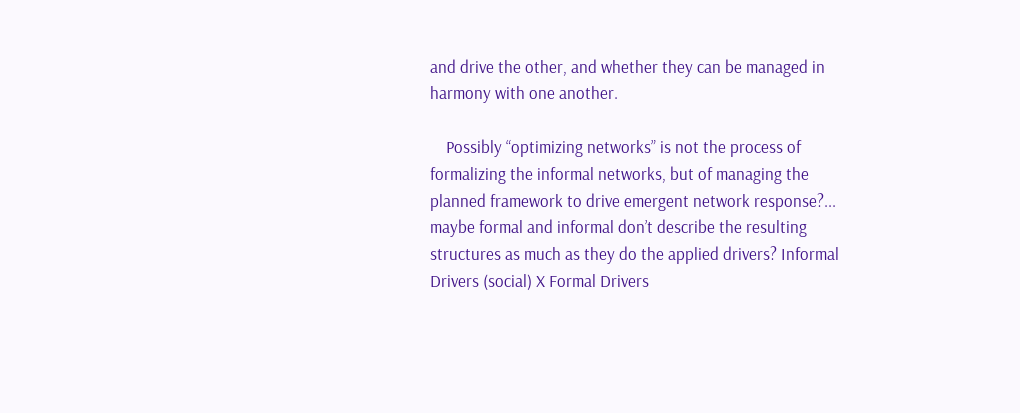and drive the other, and whether they can be managed in harmony with one another.

    Possibly “optimizing networks” is not the process of formalizing the informal networks, but of managing the planned framework to drive emergent network response?... maybe formal and informal don’t describe the resulting structures as much as they do the applied drivers? Informal Drivers (social) X Formal Drivers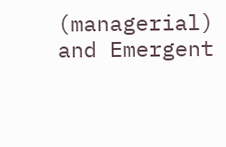(managerial) and Emergent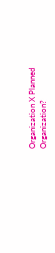Organization X Planned Organization?